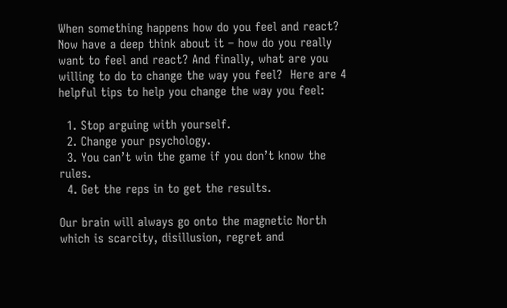When something happens how do you feel and react?  Now have a deep think about it – how do you really want to feel and react? And finally, what are you willing to do to change the way you feel?  Here are 4 helpful tips to help you change the way you feel:

  1. Stop arguing with yourself.
  2. Change your psychology.
  3. You can’t win the game if you don’t know the rules.
  4. Get the reps in to get the results.

Our brain will always go onto the magnetic North which is scarcity, disillusion, regret and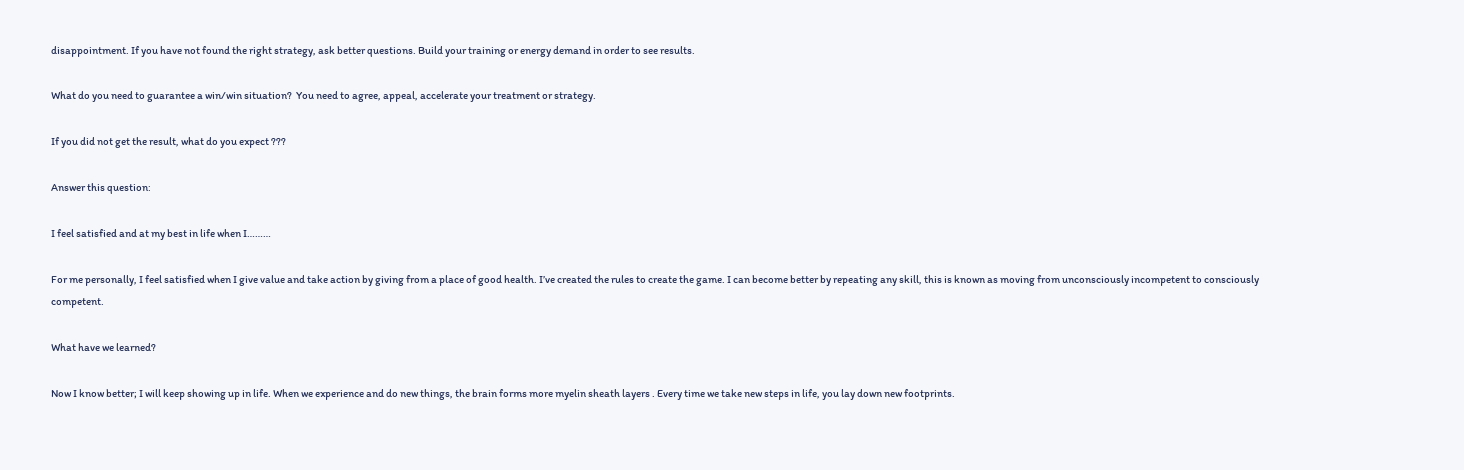disappointment. If you have not found the right strategy, ask better questions. Build your training or energy demand in order to see results.

What do you need to guarantee a win/win situation?  You need to agree, appeal, accelerate your treatment or strategy.

If you did not get the result, what do you expect ???

Answer this question:

I feel satisfied and at my best in life when I………

For me personally, I feel satisfied when I give value and take action by giving from a place of good health. I’ve created the rules to create the game. I can become better by repeating any skill, this is known as moving from unconsciously incompetent to consciously competent.

What have we learned?

Now I know better; I will keep showing up in life. When we experience and do new things, the brain forms more myelin sheath layers . Every time we take new steps in life, you lay down new footprints.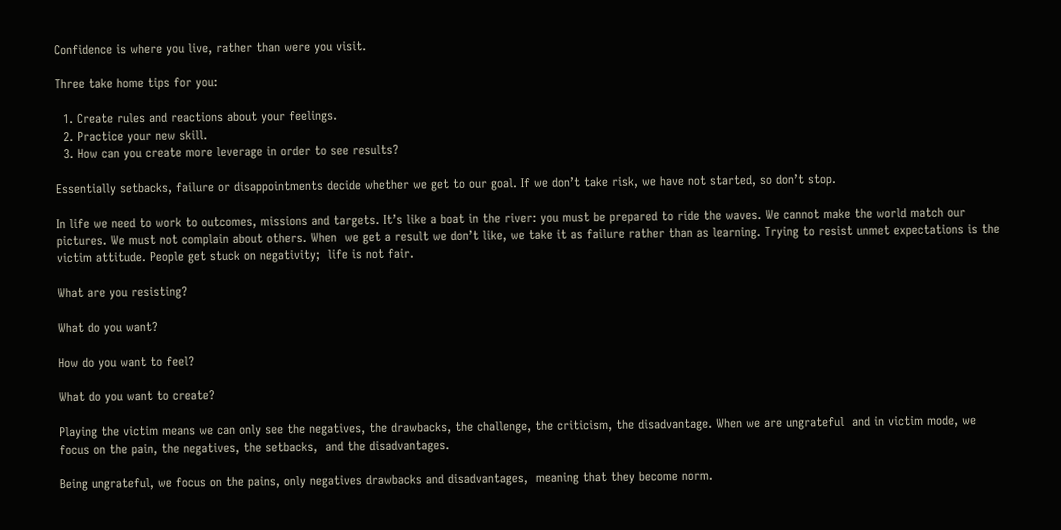Confidence is where you live, rather than were you visit.

Three take home tips for you:

  1. Create rules and reactions about your feelings.
  2. Practice your new skill.
  3. How can you create more leverage in order to see results?

Essentially setbacks, failure or disappointments decide whether we get to our goal. If we don’t take risk, we have not started, so don’t stop.

In life we need to work to outcomes, missions and targets. It’s like a boat in the river: you must be prepared to ride the waves. We cannot make the world match our pictures. We must not complain about others. When  we get a result we don’t like, we take it as failure rather than as learning. Trying to resist unmet expectations is the victim attitude. People get stuck on negativity;  life is not fair.

What are you resisting?

What do you want?

How do you want to feel?

What do you want to create?

Playing the victim means we can only see the negatives, the drawbacks, the challenge, the criticism, the disadvantage. When we are ungrateful  and in victim mode, we focus on the pain, the negatives, the setbacks,  and the disadvantages.

Being ungrateful, we focus on the pains, only negatives drawbacks and disadvantages,  meaning that they become norm.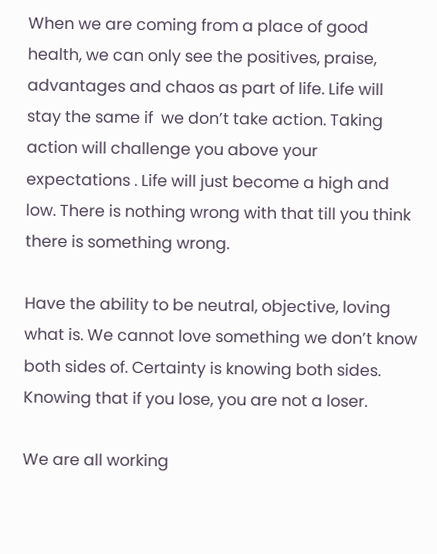When we are coming from a place of good health, we can only see the positives, praise, advantages and chaos as part of life. Life will stay the same if  we don’t take action. Taking action will challenge you above your expectations . Life will just become a high and low. There is nothing wrong with that till you think there is something wrong.

Have the ability to be neutral, objective, loving what is. We cannot love something we don’t know both sides of. Certainty is knowing both sides. Knowing that if you lose, you are not a loser.

We are all working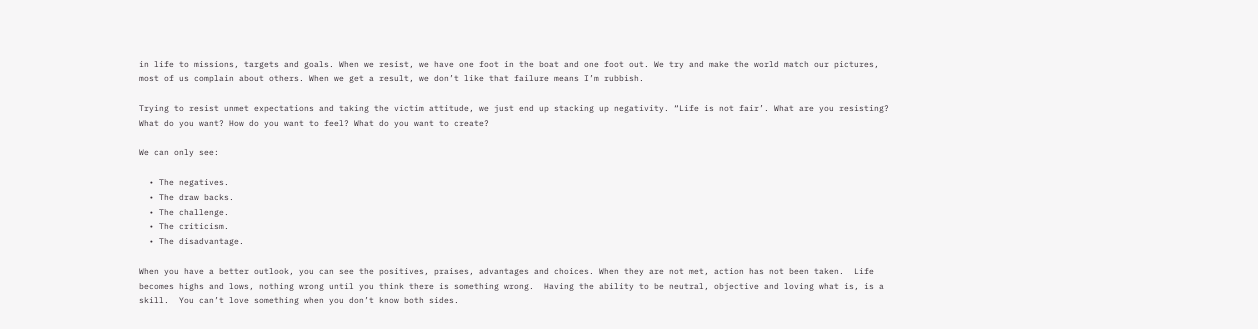in life to missions, targets and goals. When we resist, we have one foot in the boat and one foot out. We try and make the world match our pictures, most of us complain about others. When we get a result, we don’t like that failure means I’m rubbish.

Trying to resist unmet expectations and taking the victim attitude, we just end up stacking up negativity. “Life is not fair’. What are you resisting? What do you want? How do you want to feel? What do you want to create?

We can only see:

  • The negatives.
  • The draw backs.
  • The challenge.
  • The criticism.
  • The disadvantage.

When you have a better outlook, you can see the positives, praises, advantages and choices. When they are not met, action has not been taken.  Life becomes highs and lows, nothing wrong until you think there is something wrong.  Having the ability to be neutral, objective and loving what is, is a skill.  You can’t love something when you don’t know both sides.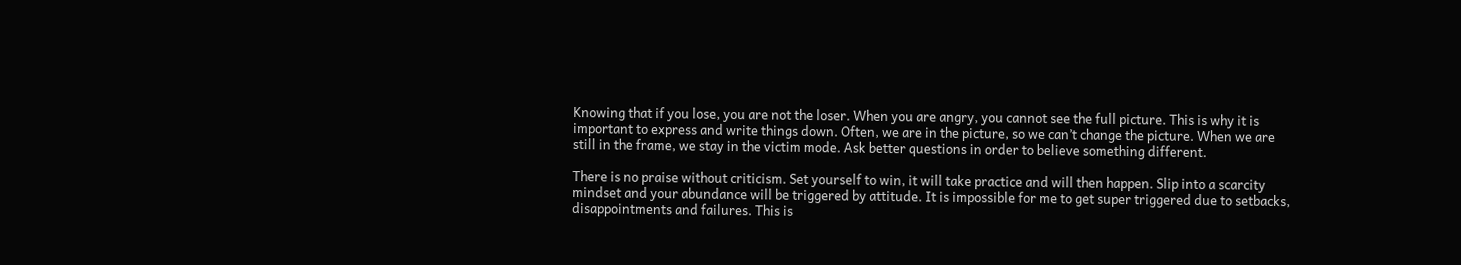Knowing that if you lose, you are not the loser. When you are angry, you cannot see the full picture. This is why it is important to express and write things down. Often, we are in the picture, so we can’t change the picture. When we are still in the frame, we stay in the victim mode. Ask better questions in order to believe something different.

There is no praise without criticism. Set yourself to win, it will take practice and will then happen. Slip into a scarcity mindset and your abundance will be triggered by attitude. It is impossible for me to get super triggered due to setbacks, disappointments and failures. This is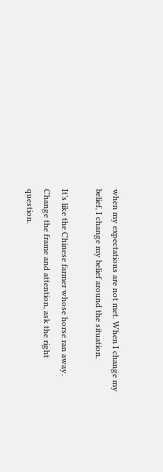when my expectations are not met. When I change my belief, I change my belief around the situation.

It’s like the Chinese farmer whose horse ran away. Change the frame and attention, ask the right question.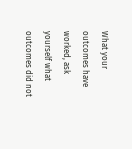What your outcomes have worked, ask yourself what outcomes did not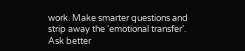work. Make smarter questions and strip away the ‘emotional transfer’. Ask better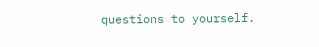questions to yourself.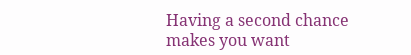Having a second chance makes you want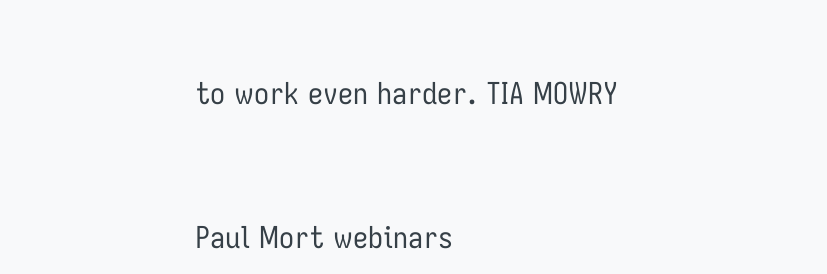to work even harder. TIA MOWRY


Paul Mort webinars